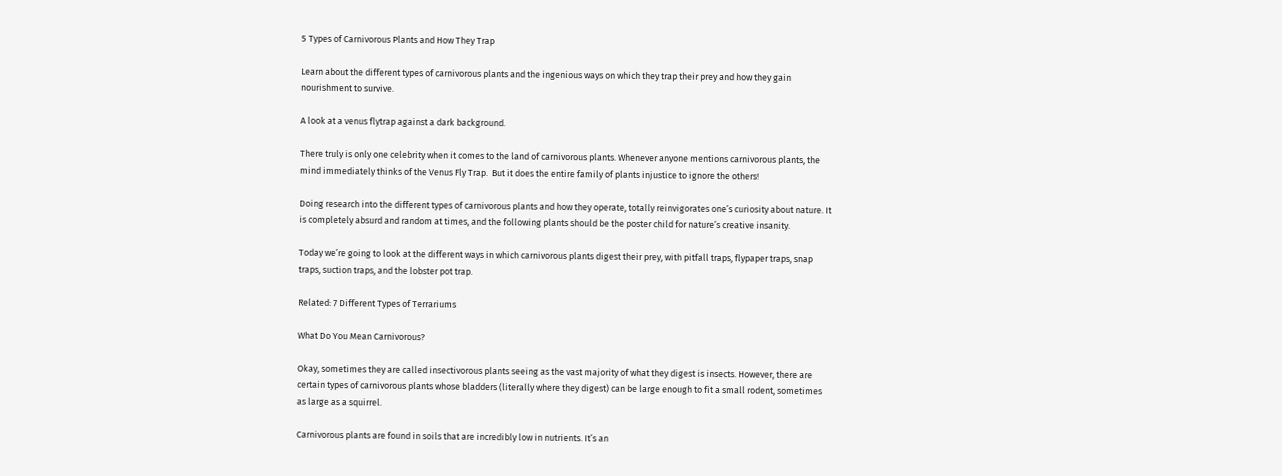5 Types of Carnivorous Plants and How They Trap

Learn about the different types of carnivorous plants and the ingenious ways on which they trap their prey and how they gain nourishment to survive.

A look at a venus flytrap against a dark background.

There truly is only one celebrity when it comes to the land of carnivorous plants. Whenever anyone mentions carnivorous plants, the mind immediately thinks of the Venus Fly Trap.  But it does the entire family of plants injustice to ignore the others!

Doing research into the different types of carnivorous plants and how they operate, totally reinvigorates one’s curiosity about nature. It is completely absurd and random at times, and the following plants should be the poster child for nature’s creative insanity.

Today we’re going to look at the different ways in which carnivorous plants digest their prey, with pitfall traps, flypaper traps, snap traps, suction traps, and the lobster pot trap.

Related: 7 Different Types of Terrariums

What Do You Mean Carnivorous?

Okay, sometimes they are called insectivorous plants seeing as the vast majority of what they digest is insects. However, there are certain types of carnivorous plants whose bladders (literally where they digest) can be large enough to fit a small rodent, sometimes as large as a squirrel.

Carnivorous plants are found in soils that are incredibly low in nutrients. It’s an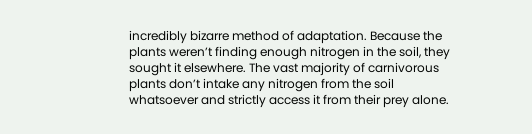incredibly bizarre method of adaptation. Because the plants weren’t finding enough nitrogen in the soil, they sought it elsewhere. The vast majority of carnivorous plants don’t intake any nitrogen from the soil whatsoever and strictly access it from their prey alone.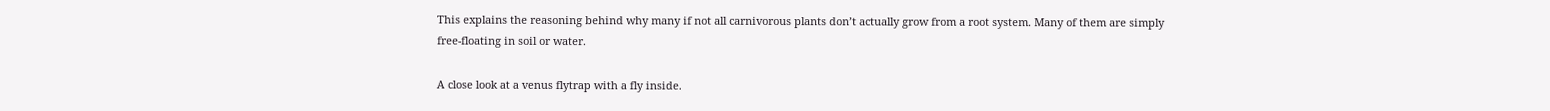This explains the reasoning behind why many if not all carnivorous plants don’t actually grow from a root system. Many of them are simply free-floating in soil or water.

A close look at a venus flytrap with a fly inside.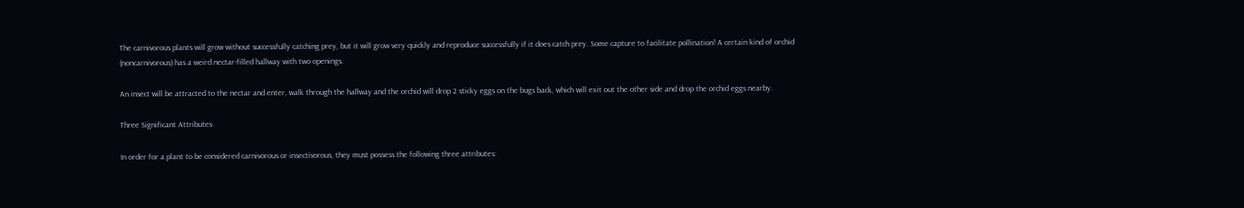The carnivorous plants will grow without successfully catching prey, but it will grow very quickly and reproduce successfully if it does catch prey. Some capture to facilitate pollination! A certain kind of orchid (noncarnivorous) has a weird nectar-filled hallway with two openings.

An insect will be attracted to the nectar and enter, walk through the hallway and the orchid will drop 2 sticky eggs on the bugs back, which will exit out the other side and drop the orchid eggs nearby.

Three Significant Attributes

In order for a plant to be considered carnivorous or insectivorous, they must possess the following three attributes: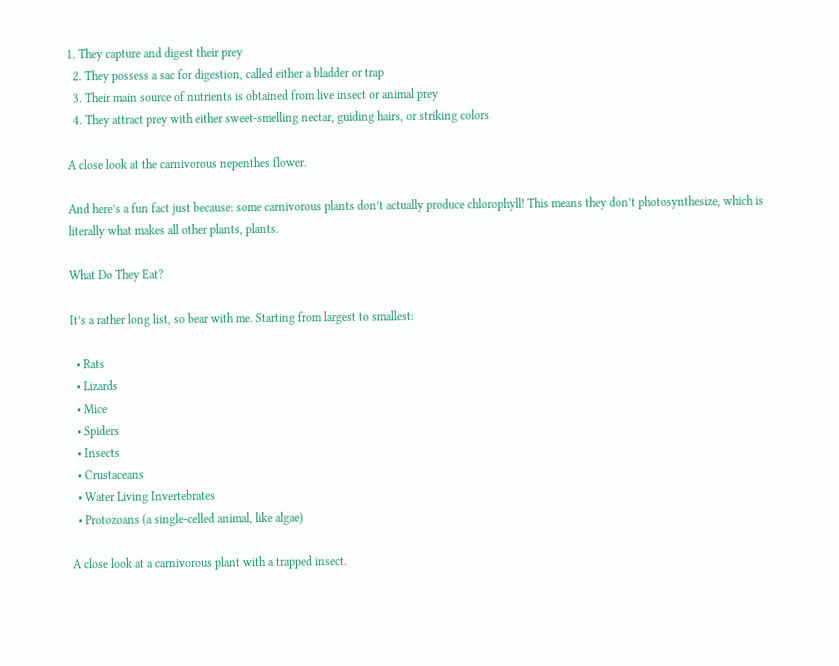1. They capture and digest their prey
  2. They possess a sac for digestion, called either a bladder or trap
  3. Their main source of nutrients is obtained from live insect or animal prey
  4. They attract prey with either sweet-smelling nectar, guiding hairs, or striking colors

A close look at the carnivorous nepenthes flower.

And here’s a fun fact just because: some carnivorous plants don’t actually produce chlorophyll! This means they don’t photosynthesize, which is literally what makes all other plants, plants.

What Do They Eat?

It’s a rather long list, so bear with me. Starting from largest to smallest:

  • Rats
  • Lizards
  • Mice
  • Spiders
  • Insects
  • Crustaceans
  • Water Living Invertebrates
  • Protozoans (a single-celled animal, like algae)

A close look at a carnivorous plant with a trapped insect.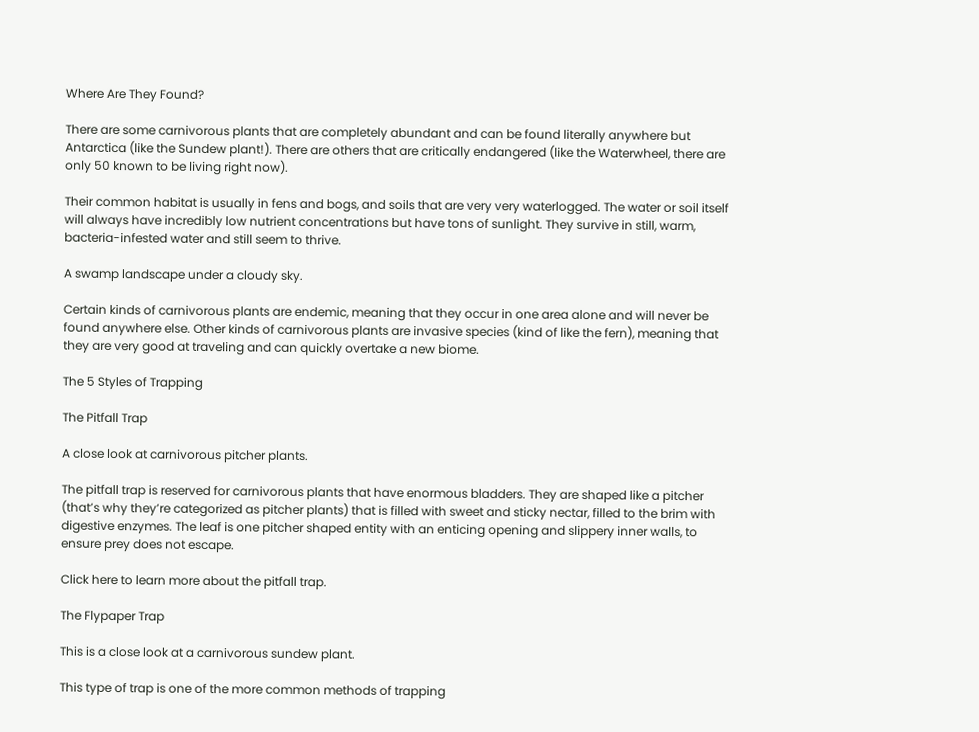Where Are They Found?

There are some carnivorous plants that are completely abundant and can be found literally anywhere but Antarctica (like the Sundew plant!). There are others that are critically endangered (like the Waterwheel, there are only 50 known to be living right now).

Their common habitat is usually in fens and bogs, and soils that are very very waterlogged. The water or soil itself will always have incredibly low nutrient concentrations but have tons of sunlight. They survive in still, warm, bacteria-infested water and still seem to thrive.

A swamp landscape under a cloudy sky.

Certain kinds of carnivorous plants are endemic, meaning that they occur in one area alone and will never be found anywhere else. Other kinds of carnivorous plants are invasive species (kind of like the fern), meaning that they are very good at traveling and can quickly overtake a new biome.

The 5 Styles of Trapping

The Pitfall Trap

A close look at carnivorous pitcher plants.

The pitfall trap is reserved for carnivorous plants that have enormous bladders. They are shaped like a pitcher (that’s why they’re categorized as pitcher plants) that is filled with sweet and sticky nectar, filled to the brim with digestive enzymes. The leaf is one pitcher shaped entity with an enticing opening and slippery inner walls, to ensure prey does not escape.

Click here to learn more about the pitfall trap.

The Flypaper Trap

This is a close look at a carnivorous sundew plant.

This type of trap is one of the more common methods of trapping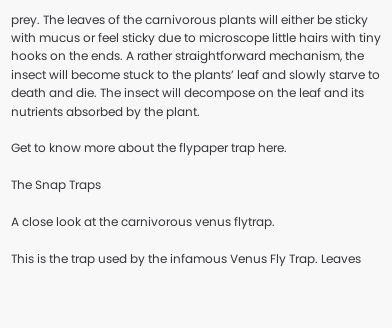prey. The leaves of the carnivorous plants will either be sticky with mucus or feel sticky due to microscope little hairs with tiny hooks on the ends. A rather straightforward mechanism, the insect will become stuck to the plants’ leaf and slowly starve to death and die. The insect will decompose on the leaf and its nutrients absorbed by the plant.

Get to know more about the flypaper trap here.

The Snap Traps

A close look at the carnivorous venus flytrap.

This is the trap used by the infamous Venus Fly Trap. Leaves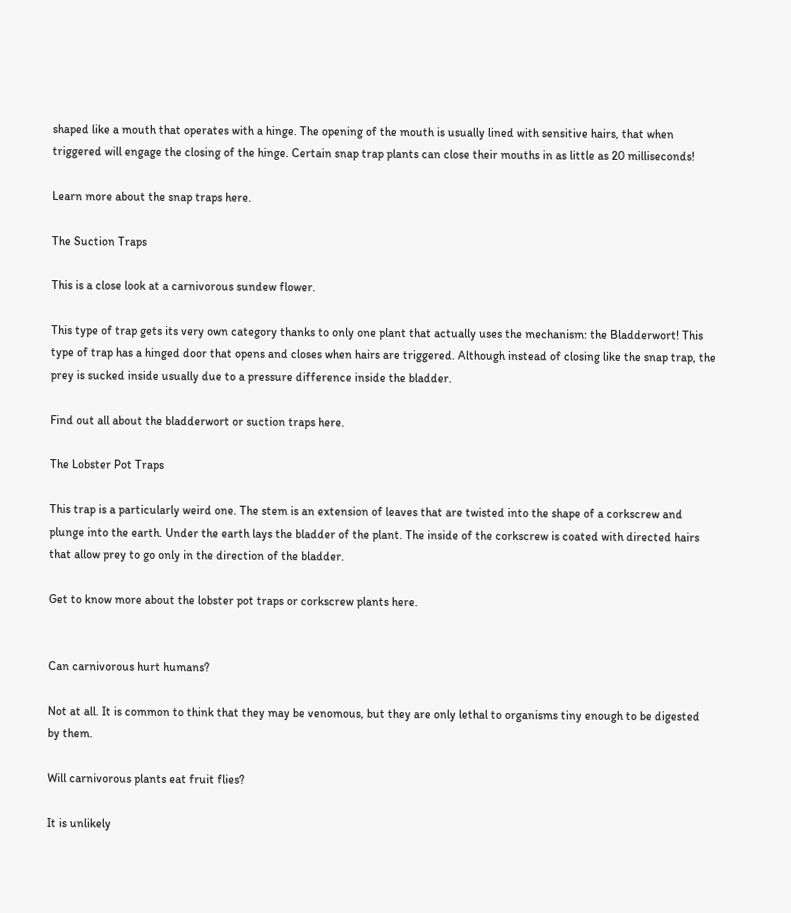shaped like a mouth that operates with a hinge. The opening of the mouth is usually lined with sensitive hairs, that when triggered will engage the closing of the hinge. Certain snap trap plants can close their mouths in as little as 20 milliseconds!

Learn more about the snap traps here.

The Suction Traps

This is a close look at a carnivorous sundew flower.

This type of trap gets its very own category thanks to only one plant that actually uses the mechanism: the Bladderwort! This type of trap has a hinged door that opens and closes when hairs are triggered. Although instead of closing like the snap trap, the prey is sucked inside usually due to a pressure difference inside the bladder.

Find out all about the bladderwort or suction traps here.

The Lobster Pot Traps

This trap is a particularly weird one. The stem is an extension of leaves that are twisted into the shape of a corkscrew and plunge into the earth. Under the earth lays the bladder of the plant. The inside of the corkscrew is coated with directed hairs that allow prey to go only in the direction of the bladder.

Get to know more about the lobster pot traps or corkscrew plants here.


Can carnivorous hurt humans?

Not at all. It is common to think that they may be venomous, but they are only lethal to organisms tiny enough to be digested by them.

Will carnivorous plants eat fruit flies?

It is unlikely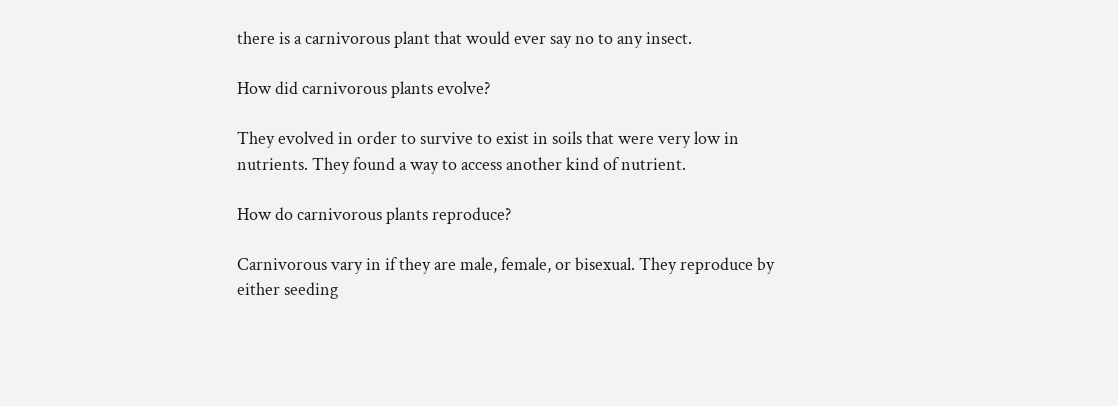there is a carnivorous plant that would ever say no to any insect.

How did carnivorous plants evolve?

They evolved in order to survive to exist in soils that were very low in nutrients. They found a way to access another kind of nutrient.

How do carnivorous plants reproduce?

Carnivorous vary in if they are male, female, or bisexual. They reproduce by either seeding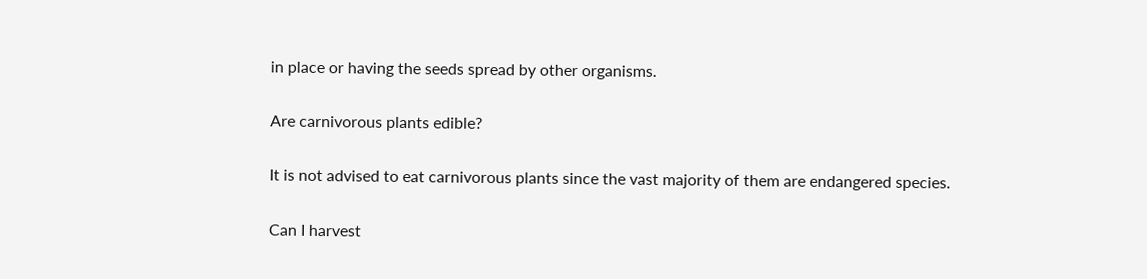in place or having the seeds spread by other organisms.

Are carnivorous plants edible?

It is not advised to eat carnivorous plants since the vast majority of them are endangered species.

Can I harvest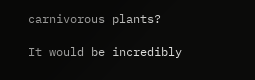carnivorous plants?

It would be incredibly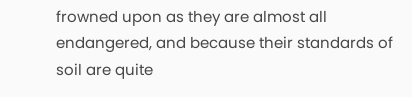frowned upon as they are almost all endangered, and because their standards of soil are quite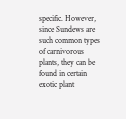specific. However, since Sundews are such common types of carnivorous plants, they can be found in certain exotic plant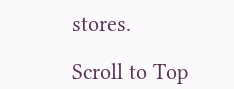stores.

Scroll to Top